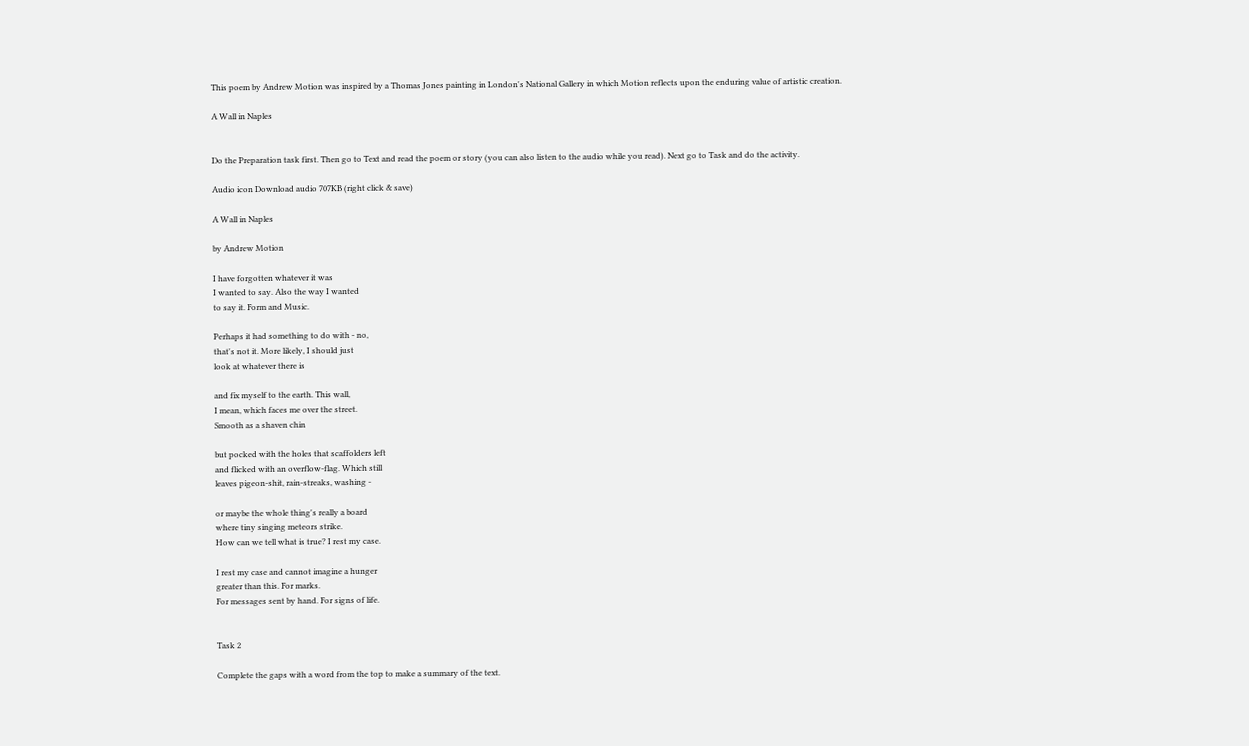This poem by Andrew Motion was inspired by a Thomas Jones painting in London's National Gallery in which Motion reflects upon the enduring value of artistic creation.

A Wall in Naples


Do the Preparation task first. Then go to Text and read the poem or story (you can also listen to the audio while you read). Next go to Task and do the activity.

Audio icon Download audio 707KB (right click & save)

A Wall in Naples

by Andrew Motion

I have forgotten whatever it was
I wanted to say. Also the way I wanted
to say it. Form and Music.

Perhaps it had something to do with - no,
that's not it. More likely, I should just
look at whatever there is

and fix myself to the earth. This wall,
I mean, which faces me over the street.
Smooth as a shaven chin

but pocked with the holes that scaffolders left
and flicked with an overflow-flag. Which still
leaves pigeon-shit, rain-streaks, washing -

or maybe the whole thing's really a board
where tiny singing meteors strike.
How can we tell what is true? I rest my case.

I rest my case and cannot imagine a hunger
greater than this. For marks.
For messages sent by hand. For signs of life.


Task 2

Complete the gaps with a word from the top to make a summary of the text.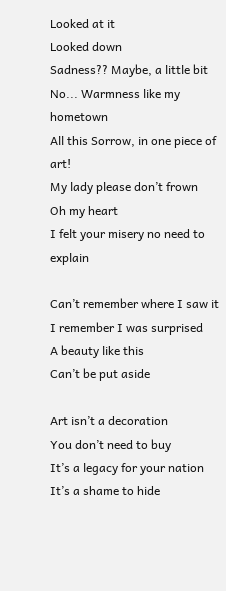Looked at it
Looked down
Sadness?? Maybe, a little bit
No... Warmness like my hometown
All this Sorrow, in one piece of art!
My lady please don’t frown
Oh my heart
I felt your misery no need to explain

Can’t remember where I saw it
I remember I was surprised
A beauty like this
Can’t be put aside

Art isn’t a decoration
You don’t need to buy
It’s a legacy for your nation
It’s a shame to hide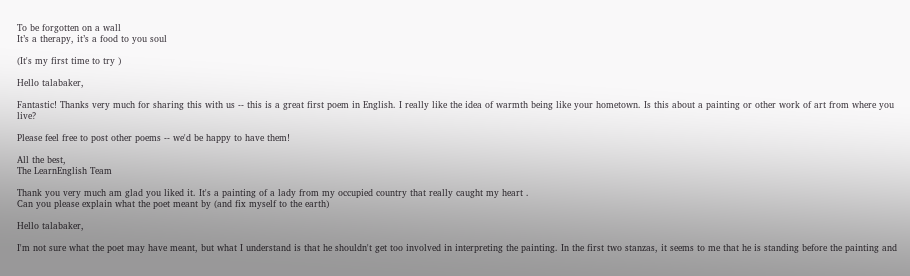To be forgotten on a wall
It’s a therapy, it’s a food to you soul

(It's my first time to try )

Hello talabaker,

Fantastic! Thanks very much for sharing this with us -- this is a great first poem in English. I really like the idea of warmth being like your hometown. Is this about a painting or other work of art from where you live?

Please feel free to post other poems -- we'd be happy to have them!

All the best,
The LearnEnglish Team

Thank you very much am glad you liked it. It's a painting of a lady from my occupied country that really caught my heart .
Can you please explain what the poet meant by (and fix myself to the earth)

Hello talabaker,

I'm not sure what the poet may have meant, but what I understand is that he shouldn't get too involved in interpreting the painting. In the first two stanzas, it seems to me that he is standing before the painting and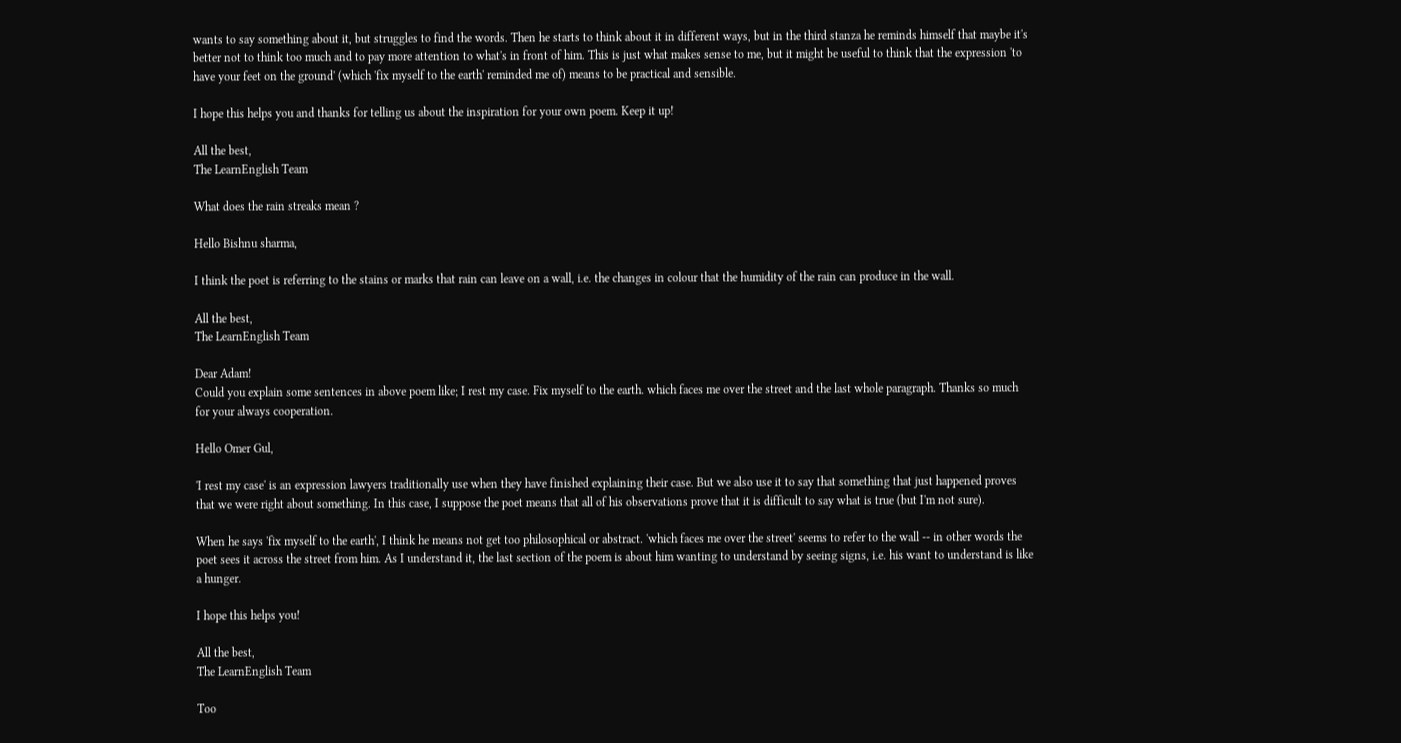wants to say something about it, but struggles to find the words. Then he starts to think about it in different ways, but in the third stanza he reminds himself that maybe it's better not to think too much and to pay more attention to what's in front of him. This is just what makes sense to me, but it might be useful to think that the expression 'to have your feet on the ground' (which 'fix myself to the earth' reminded me of) means to be practical and sensible.

I hope this helps you and thanks for telling us about the inspiration for your own poem. Keep it up!

All the best,
The LearnEnglish Team

What does the rain streaks mean ?

Hello Bishnu sharma,

I think the poet is referring to the stains or marks that rain can leave on a wall, i.e. the changes in colour that the humidity of the rain can produce in the wall.

All the best,
The LearnEnglish Team

Dear Adam!
Could you explain some sentences in above poem like; I rest my case. Fix myself to the earth. which faces me over the street and the last whole paragraph. Thanks so much for your always cooperation.

Hello Omer Gul,

'I rest my case' is an expression lawyers traditionally use when they have finished explaining their case. But we also use it to say that something that just happened proves that we were right about something. In this case, I suppose the poet means that all of his observations prove that it is difficult to say what is true (but I'm not sure).

When he says 'fix myself to the earth', I think he means not get too philosophical or abstract. 'which faces me over the street' seems to refer to the wall -- in other words the poet sees it across the street from him. As I understand it, the last section of the poem is about him wanting to understand by seeing signs, i.e. his want to understand is like a hunger.

I hope this helps you!

All the best,
The LearnEnglish Team

Too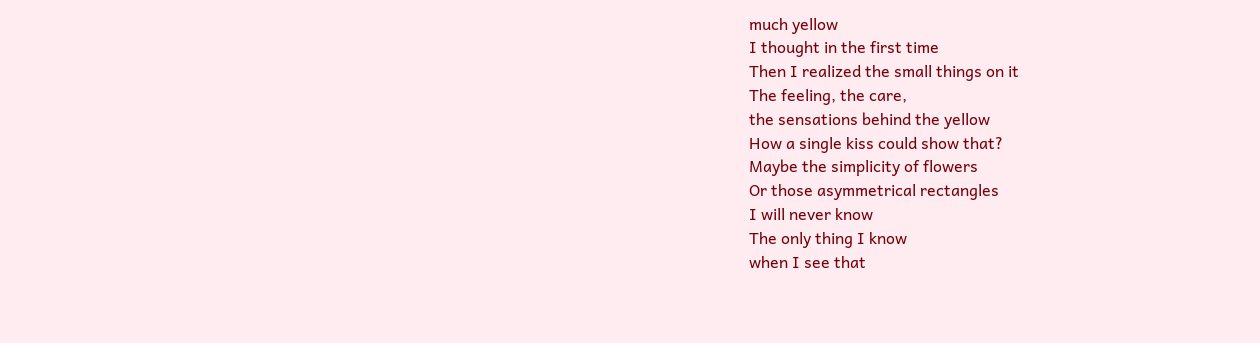much yellow
I thought in the first time
Then I realized the small things on it
The feeling, the care,
the sensations behind the yellow
How a single kiss could show that?
Maybe the simplicity of flowers
Or those asymmetrical rectangles
I will never know
The only thing I know
when I see that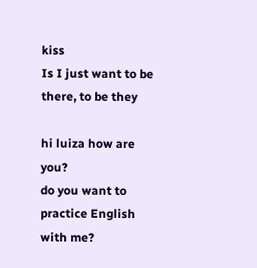kiss
Is I just want to be there, to be they

hi luiza how are you?
do you want to practice English with me?